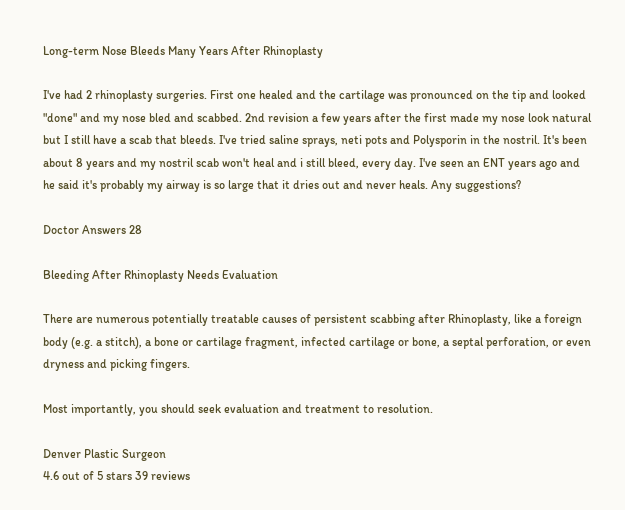Long-term Nose Bleeds Many Years After Rhinoplasty

I've had 2 rhinoplasty surgeries. First one healed and the cartilage was pronounced on the tip and looked "done" and my nose bled and scabbed. 2nd revision a few years after the first made my nose look natural but I still have a scab that bleeds. I've tried saline sprays, neti pots and Polysporin in the nostril. It's been about 8 years and my nostril scab won't heal and i still bleed, every day. I've seen an ENT years ago and he said it's probably my airway is so large that it dries out and never heals. Any suggestions?

Doctor Answers 28

Bleeding After Rhinoplasty Needs Evaluation

There are numerous potentially treatable causes of persistent scabbing after Rhinoplasty, like a foreign body (e.g. a stitch), a bone or cartilage fragment, infected cartilage or bone, a septal perforation, or even dryness and picking fingers.

Most importantly, you should seek evaluation and treatment to resolution.

Denver Plastic Surgeon
4.6 out of 5 stars 39 reviews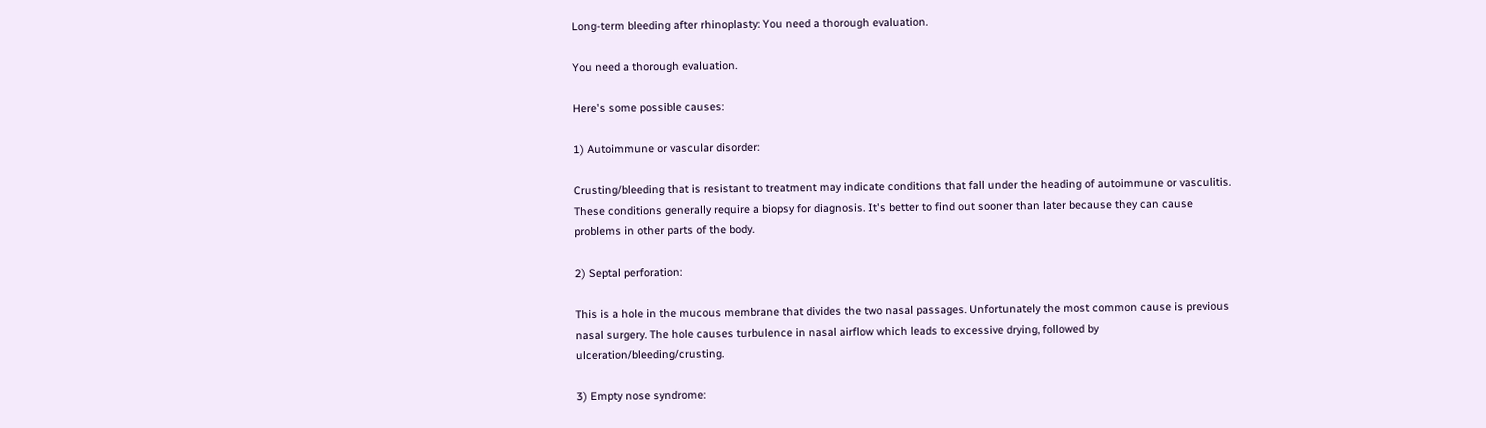Long-term bleeding after rhinoplasty: You need a thorough evaluation.

You need a thorough evaluation.

Here's some possible causes:

1) Autoimmune or vascular disorder:

Crusting/bleeding that is resistant to treatment may indicate conditions that fall under the heading of autoimmune or vasculitis. These conditions generally require a biopsy for diagnosis. It's better to find out sooner than later because they can cause problems in other parts of the body.

2) Septal perforation:

This is a hole in the mucous membrane that divides the two nasal passages. Unfortunately the most common cause is previous nasal surgery. The hole causes turbulence in nasal airflow which leads to excessive drying, followed by ulceration/bleeding/crusting.

3) Empty nose syndrome: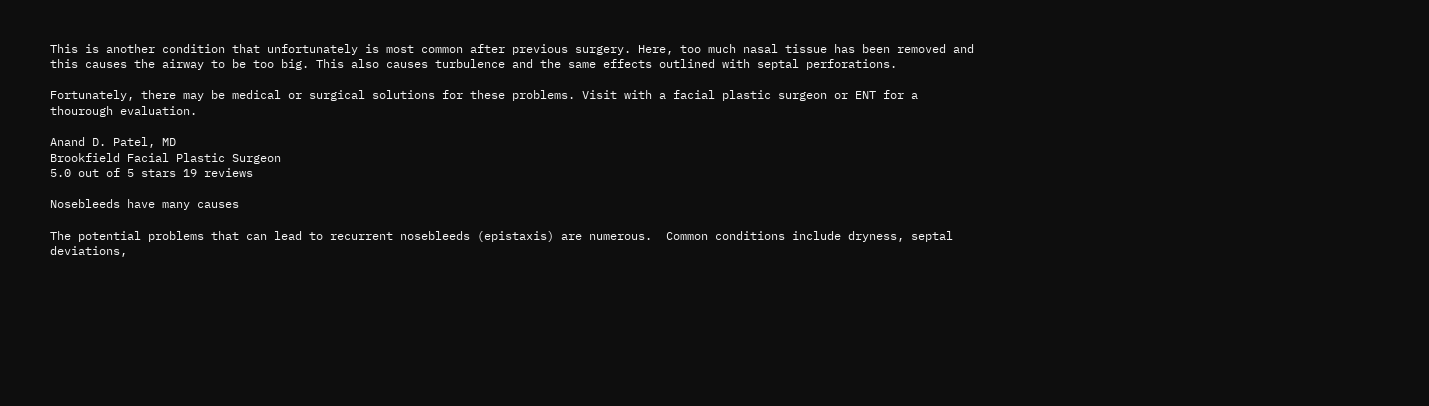This is another condition that unfortunately is most common after previous surgery. Here, too much nasal tissue has been removed and this causes the airway to be too big. This also causes turbulence and the same effects outlined with septal perforations.

Fortunately, there may be medical or surgical solutions for these problems. Visit with a facial plastic surgeon or ENT for a thourough evaluation.

Anand D. Patel, MD
Brookfield Facial Plastic Surgeon
5.0 out of 5 stars 19 reviews

Nosebleeds have many causes

The potential problems that can lead to recurrent nosebleeds (epistaxis) are numerous.  Common conditions include dryness, septal deviations,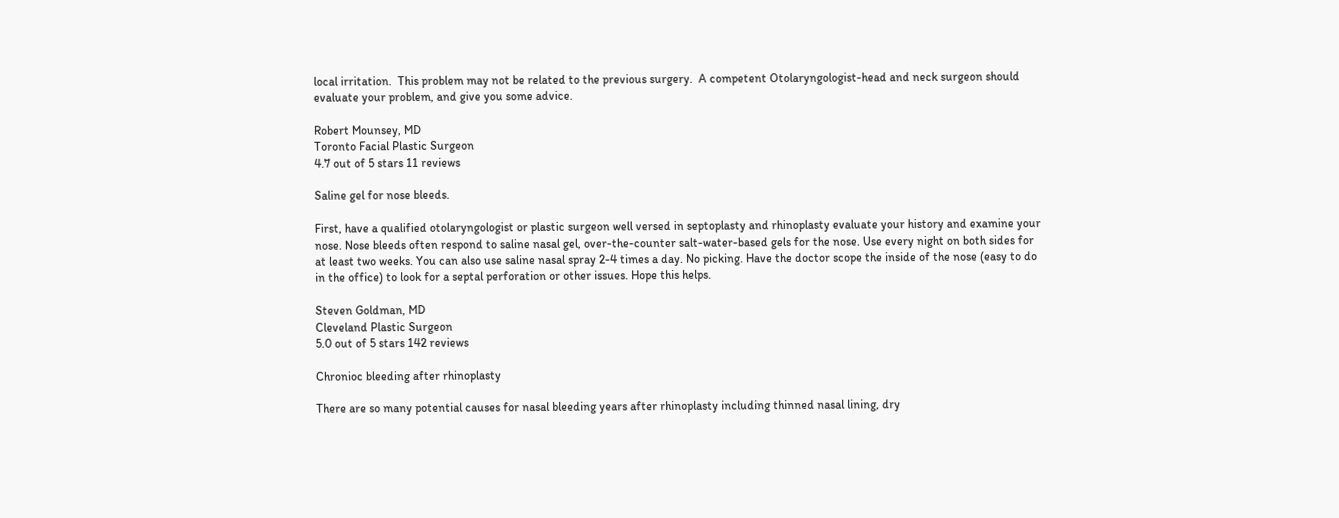local irritation.  This problem may not be related to the previous surgery.  A competent Otolaryngologist-head and neck surgeon should evaluate your problem, and give you some advice.

Robert Mounsey, MD
Toronto Facial Plastic Surgeon
4.7 out of 5 stars 11 reviews

Saline gel for nose bleeds.

First, have a qualified otolaryngologist or plastic surgeon well versed in septoplasty and rhinoplasty evaluate your history and examine your nose. Nose bleeds often respond to saline nasal gel, over-the-counter salt-water-based gels for the nose. Use every night on both sides for at least two weeks. You can also use saline nasal spray 2-4 times a day. No picking. Have the doctor scope the inside of the nose (easy to do in the office) to look for a septal perforation or other issues. Hope this helps.

Steven Goldman, MD
Cleveland Plastic Surgeon
5.0 out of 5 stars 142 reviews

Chronioc bleeding after rhinoplasty

There are so many potential causes for nasal bleeding years after rhinoplasty including thinned nasal lining, dry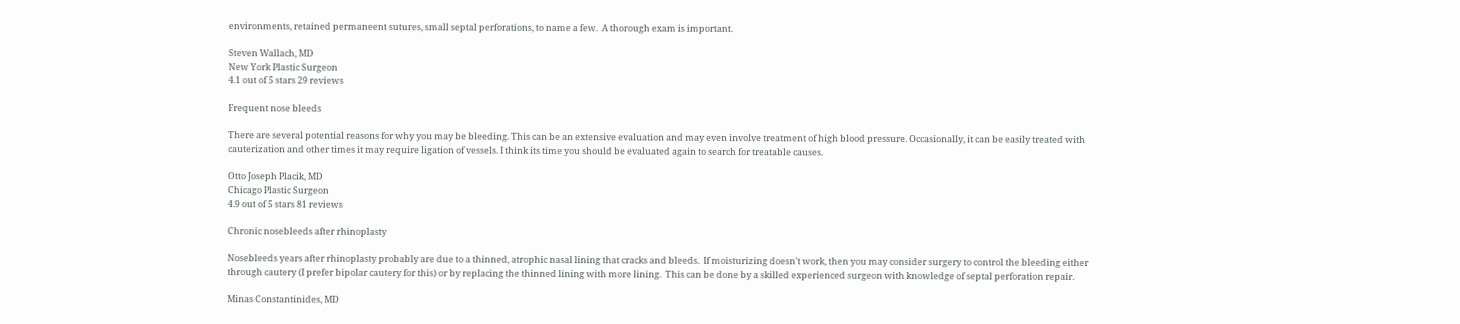environments, retained permaneent sutures, small septal perforations, to name a few.  A thorough exam is important.

Steven Wallach, MD
New York Plastic Surgeon
4.1 out of 5 stars 29 reviews

Frequent nose bleeds

There are several potential reasons for why you may be bleeding. This can be an extensive evaluation and may even involve treatment of high blood pressure. Occasionally, it can be easily treated with cauterization and other times it may require ligation of vessels. I think its time you should be evaluated again to search for treatable causes.

Otto Joseph Placik, MD
Chicago Plastic Surgeon
4.9 out of 5 stars 81 reviews

Chronic nosebleeds after rhinoplasty

Nosebleeds years after rhinoplasty probably are due to a thinned, atrophic nasal lining that cracks and bleeds.  If moisturizing doesn't work, then you may consider surgery to control the bleeding either through cautery (I prefer bipolar cautery for this) or by replacing the thinned lining with more lining.  This can be done by a skilled experienced surgeon with knowledge of septal perforation repair.

Minas Constantinides, MD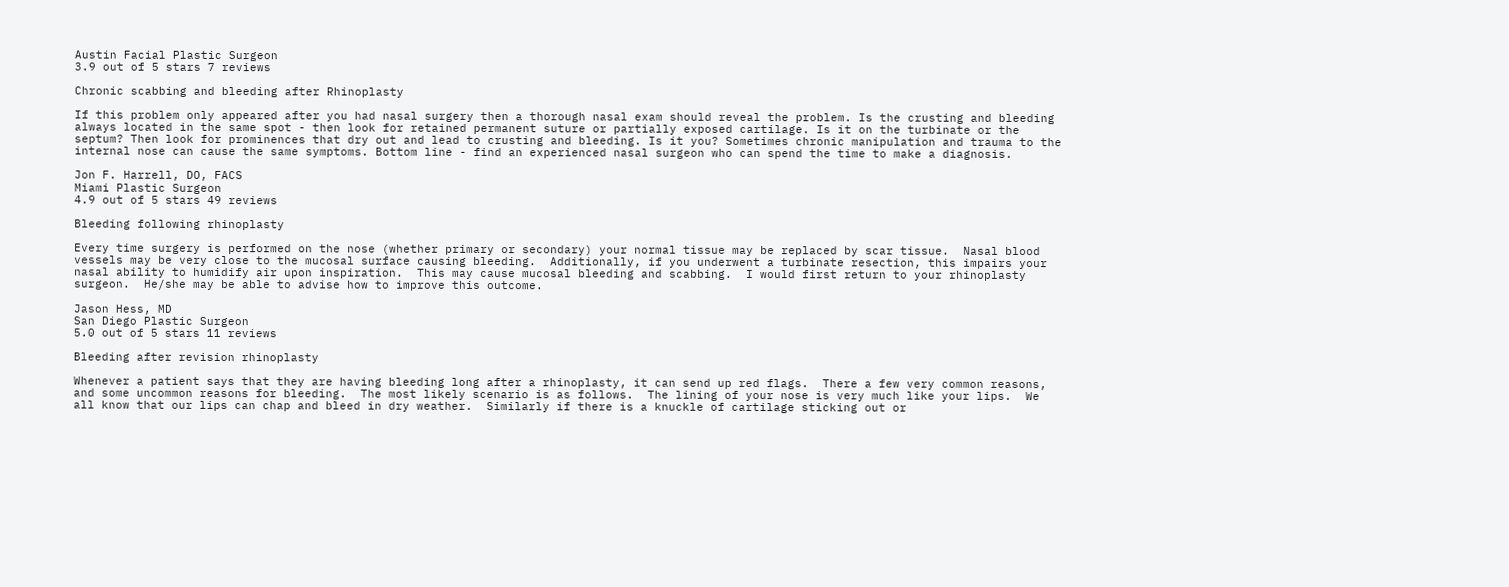Austin Facial Plastic Surgeon
3.9 out of 5 stars 7 reviews

Chronic scabbing and bleeding after Rhinoplasty

If this problem only appeared after you had nasal surgery then a thorough nasal exam should reveal the problem. Is the crusting and bleeding always located in the same spot - then look for retained permanent suture or partially exposed cartilage. Is it on the turbinate or the septum? Then look for prominences that dry out and lead to crusting and bleeding. Is it you? Sometimes chronic manipulation and trauma to the internal nose can cause the same symptoms. Bottom line - find an experienced nasal surgeon who can spend the time to make a diagnosis.

Jon F. Harrell, DO, FACS
Miami Plastic Surgeon
4.9 out of 5 stars 49 reviews

Bleeding following rhinoplasty

Every time surgery is performed on the nose (whether primary or secondary) your normal tissue may be replaced by scar tissue.  Nasal blood vessels may be very close to the mucosal surface causing bleeding.  Additionally, if you underwent a turbinate resection, this impairs your nasal ability to humidify air upon inspiration.  This may cause mucosal bleeding and scabbing.  I would first return to your rhinoplasty surgeon.  He/she may be able to advise how to improve this outcome.

Jason Hess, MD
San Diego Plastic Surgeon
5.0 out of 5 stars 11 reviews

Bleeding after revision rhinoplasty

Whenever a patient says that they are having bleeding long after a rhinoplasty, it can send up red flags.  There a few very common reasons, and some uncommon reasons for bleeding.  The most likely scenario is as follows.  The lining of your nose is very much like your lips.  We all know that our lips can chap and bleed in dry weather.  Similarly if there is a knuckle of cartilage sticking out or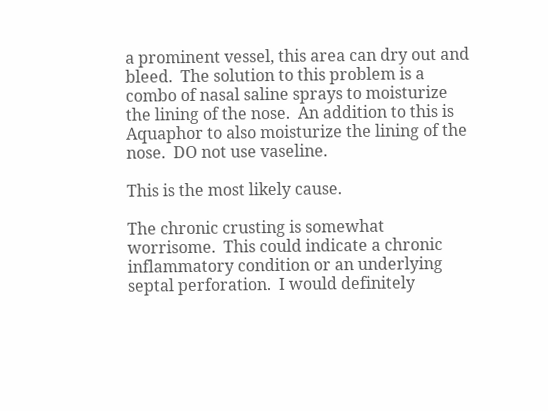a prominent vessel, this area can dry out and bleed.  The solution to this problem is a combo of nasal saline sprays to moisturize the lining of the nose.  An addition to this is Aquaphor to also moisturize the lining of the nose.  DO not use vaseline.

This is the most likely cause.

The chronic crusting is somewhat worrisome.  This could indicate a chronic inflammatory condition or an underlying septal perforation.  I would definitely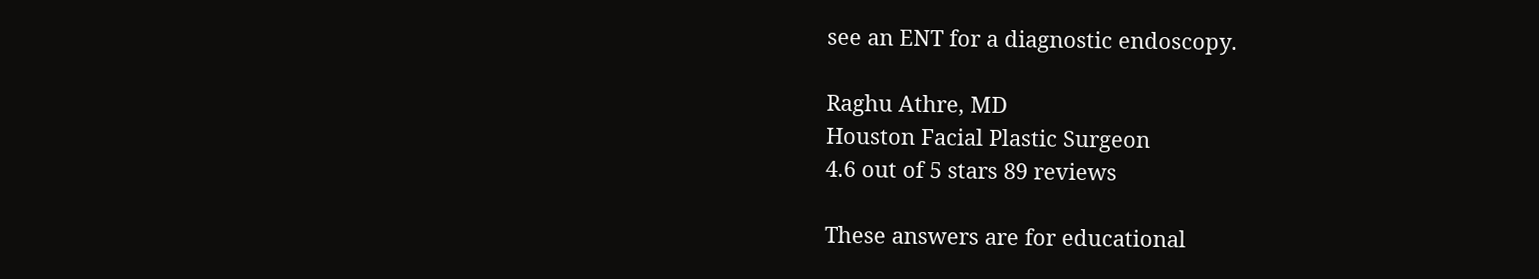see an ENT for a diagnostic endoscopy.

Raghu Athre, MD
Houston Facial Plastic Surgeon
4.6 out of 5 stars 89 reviews

These answers are for educational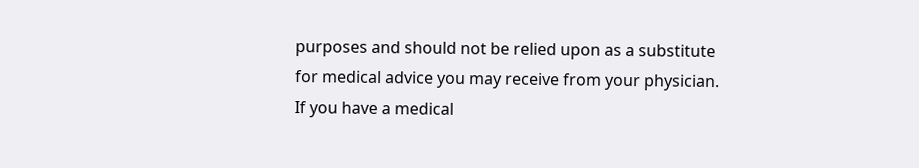purposes and should not be relied upon as a substitute for medical advice you may receive from your physician. If you have a medical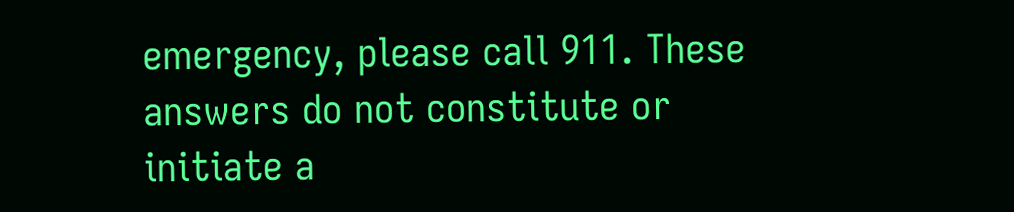emergency, please call 911. These answers do not constitute or initiate a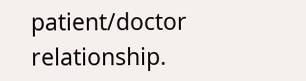patient/doctor relationship.